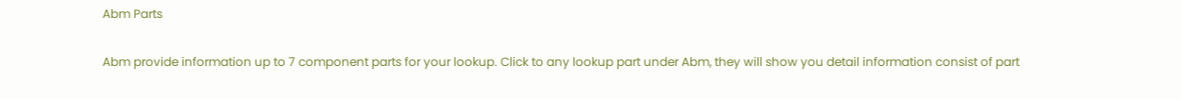Abm Parts

Abm provide information up to 7 component parts for your lookup. Click to any lookup part under Abm, they will show you detail information consist of part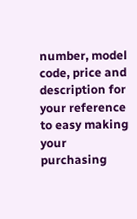number, model code, price and description for your reference to easy making your purchasing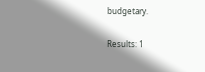budgetary.


Results: 1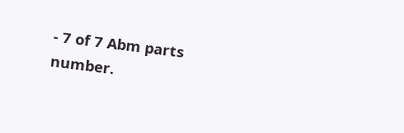- 7 of 7 Abm parts number.